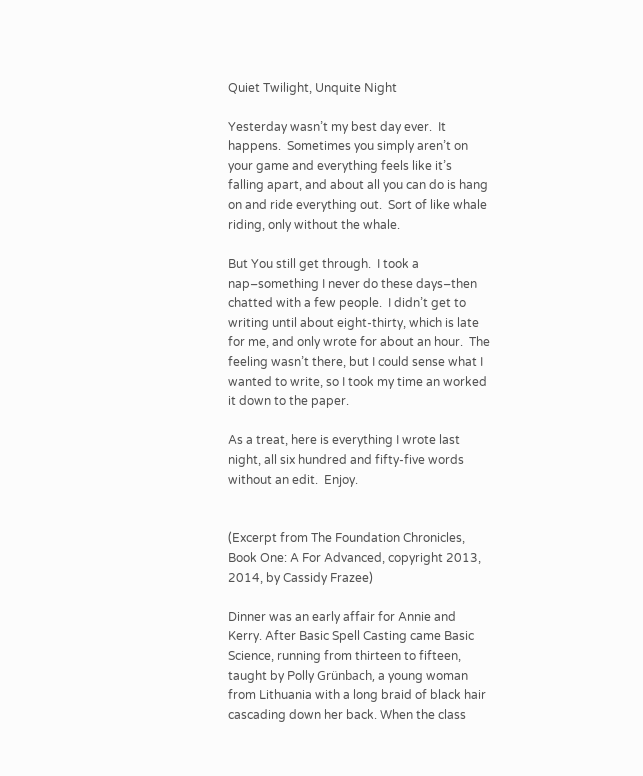Quiet Twilight, Unquite Night

Yesterday wasn’t my best day ever.  It happens.  Sometimes you simply aren’t on your game and everything feels like it’s falling apart, and about all you can do is hang on and ride everything out.  Sort of like whale riding, only without the whale.

But You still get through.  I took a nap–something I never do these days–then chatted with a few people.  I didn’t get to writing until about eight-thirty, which is late for me, and only wrote for about an hour.  The feeling wasn’t there, but I could sense what I wanted to write, so I took my time an worked it down to the paper.

As a treat, here is everything I wrote last night, all six hundred and fifty-five words without an edit.  Enjoy.


(Excerpt from The Foundation Chronicles, Book One: A For Advanced, copyright 2013, 2014, by Cassidy Frazee)

Dinner was an early affair for Annie and Kerry. After Basic Spell Casting came Basic Science, running from thirteen to fifteen, taught by Polly Grünbach, a young woman from Lithuania with a long braid of black hair cascading down her back. When the class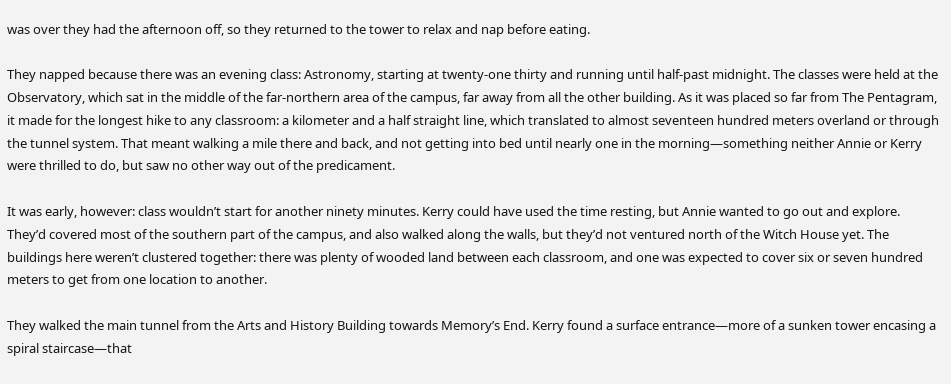was over they had the afternoon off, so they returned to the tower to relax and nap before eating.

They napped because there was an evening class: Astronomy, starting at twenty-one thirty and running until half-past midnight. The classes were held at the Observatory, which sat in the middle of the far-northern area of the campus, far away from all the other building. As it was placed so far from The Pentagram, it made for the longest hike to any classroom: a kilometer and a half straight line, which translated to almost seventeen hundred meters overland or through the tunnel system. That meant walking a mile there and back, and not getting into bed until nearly one in the morning—something neither Annie or Kerry were thrilled to do, but saw no other way out of the predicament.

It was early, however: class wouldn’t start for another ninety minutes. Kerry could have used the time resting, but Annie wanted to go out and explore. They’d covered most of the southern part of the campus, and also walked along the walls, but they’d not ventured north of the Witch House yet. The buildings here weren’t clustered together: there was plenty of wooded land between each classroom, and one was expected to cover six or seven hundred meters to get from one location to another.

They walked the main tunnel from the Arts and History Building towards Memory’s End. Kerry found a surface entrance—more of a sunken tower encasing a spiral staircase—that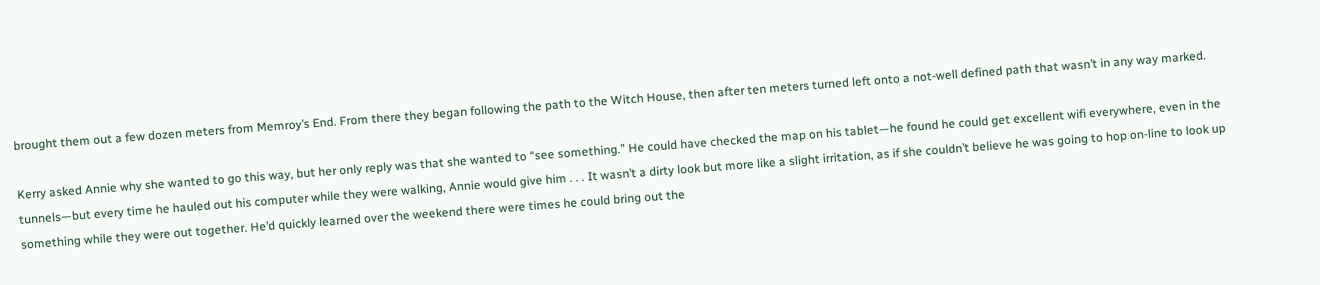brought them out a few dozen meters from Memroy’s End. From there they began following the path to the Witch House, then after ten meters turned left onto a not-well defined path that wasn’t in any way marked.

Kerry asked Annie why she wanted to go this way, but her only reply was that she wanted to “see something.” He could have checked the map on his tablet—he found he could get excellent wifi everywhere, even in the tunnels—but every time he hauled out his computer while they were walking, Annie would give him . . . It wasn’t a dirty look but more like a slight irritation, as if she couldn’t believe he was going to hop on-line to look up something while they were out together. He’d quickly learned over the weekend there were times he could bring out the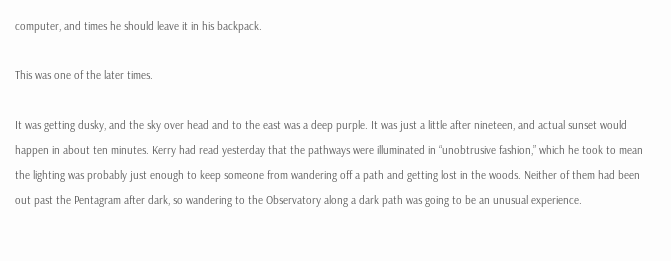computer, and times he should leave it in his backpack.

This was one of the later times.

It was getting dusky, and the sky over head and to the east was a deep purple. It was just a little after nineteen, and actual sunset would happen in about ten minutes. Kerry had read yesterday that the pathways were illuminated in “unobtrusive fashion,” which he took to mean the lighting was probably just enough to keep someone from wandering off a path and getting lost in the woods. Neither of them had been out past the Pentagram after dark, so wandering to the Observatory along a dark path was going to be an unusual experience.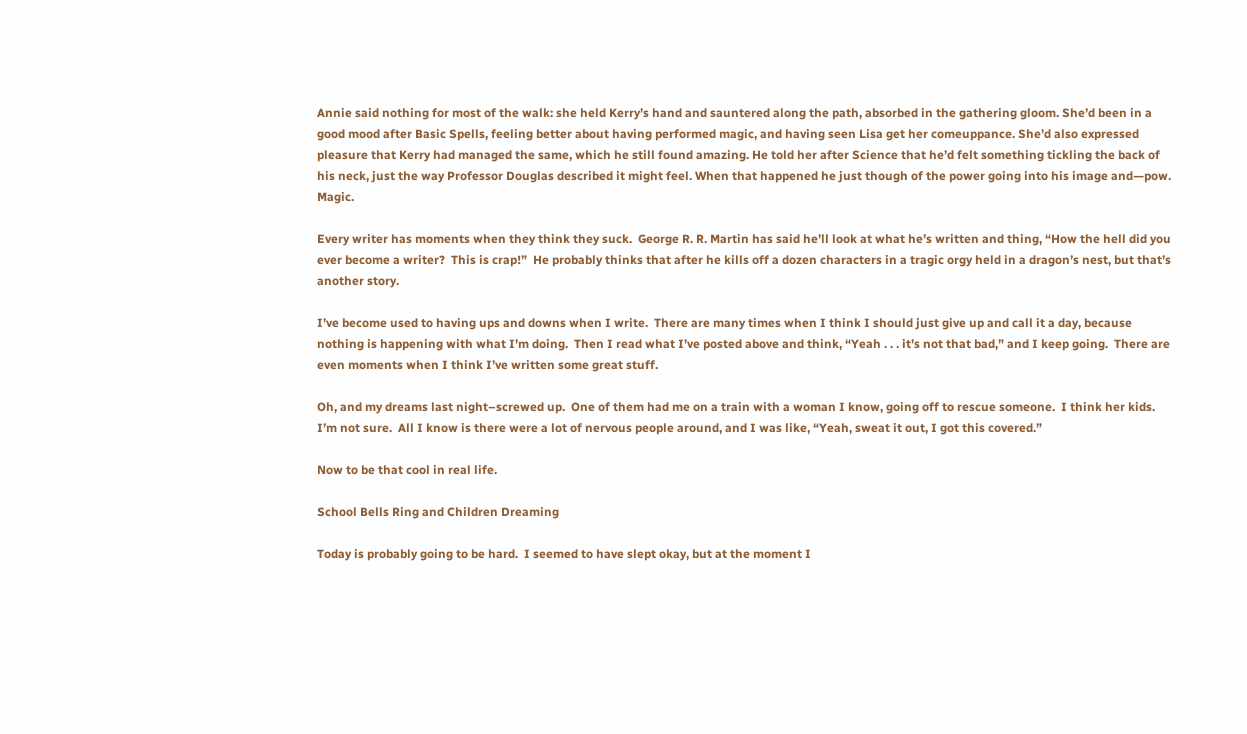Annie said nothing for most of the walk: she held Kerry’s hand and sauntered along the path, absorbed in the gathering gloom. She’d been in a good mood after Basic Spells, feeling better about having performed magic, and having seen Lisa get her comeuppance. She’d also expressed pleasure that Kerry had managed the same, which he still found amazing. He told her after Science that he’d felt something tickling the back of his neck, just the way Professor Douglas described it might feel. When that happened he just though of the power going into his image and—pow. Magic.

Every writer has moments when they think they suck.  George R. R. Martin has said he’ll look at what he’s written and thing, “How the hell did you ever become a writer?  This is crap!”  He probably thinks that after he kills off a dozen characters in a tragic orgy held in a dragon’s nest, but that’s another story.

I’ve become used to having ups and downs when I write.  There are many times when I think I should just give up and call it a day, because nothing is happening with what I’m doing.  Then I read what I’ve posted above and think, “Yeah . . . it’s not that bad,” and I keep going.  There are even moments when I think I’ve written some great stuff.

Oh, and my dreams last night–screwed up.  One of them had me on a train with a woman I know, going off to rescue someone.  I think her kids.  I’m not sure.  All I know is there were a lot of nervous people around, and I was like, “Yeah, sweat it out, I got this covered.”

Now to be that cool in real life.

School Bells Ring and Children Dreaming

Today is probably going to be hard.  I seemed to have slept okay, but at the moment I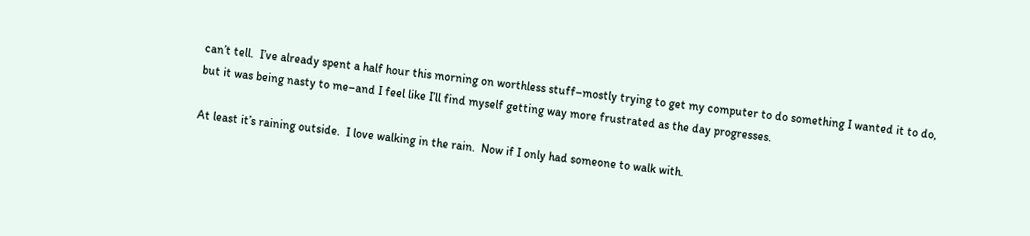can’t tell.  I’ve already spent a half hour this morning on worthless stuff–mostly trying to get my computer to do something I wanted it to do, but it was being nasty to me–and I feel like I’ll find myself getting way more frustrated as the day progresses.

At least it’s raining outside.  I love walking in the rain.  Now if I only had someone to walk with.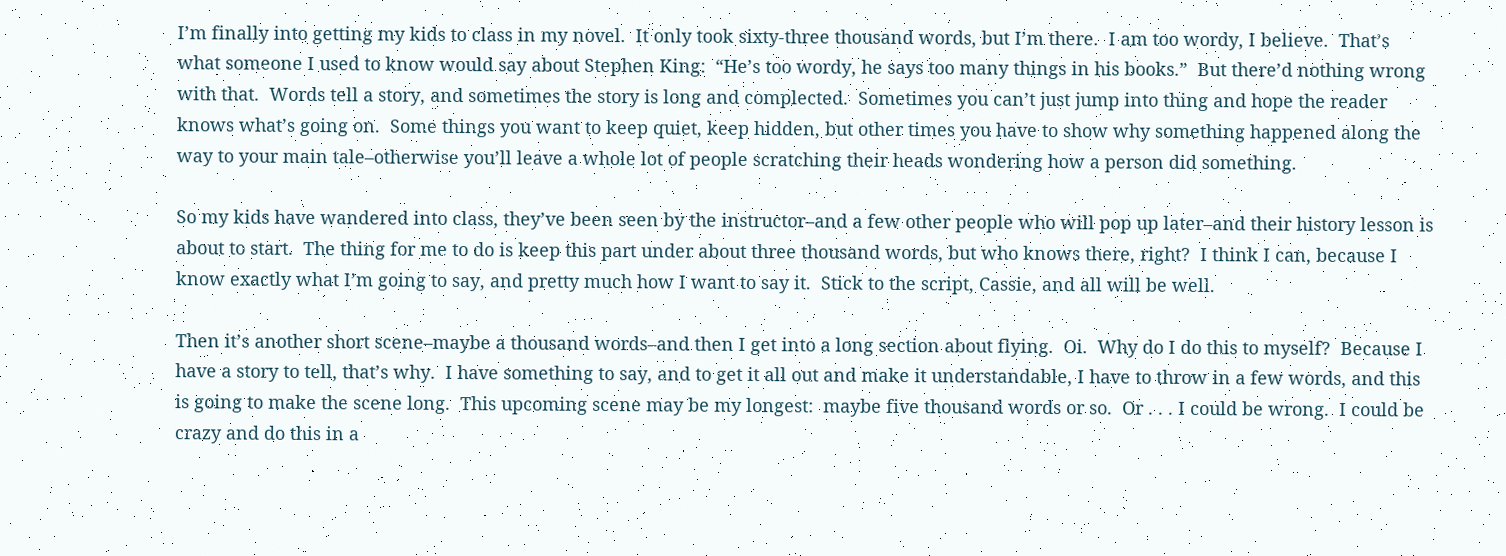I’m finally into getting my kids to class in my novel.  It only took sixty-three thousand words, but I’m there.  I am too wordy, I believe.  That’s what someone I used to know would say about Stephen King:  “He’s too wordy, he says too many things in his books.”  But there’d nothing wrong with that.  Words tell a story, and sometimes the story is long and complected.  Sometimes you can’t just jump into thing and hope the reader knows what’s going on.  Some things you want to keep quiet, keep hidden, but other times you have to show why something happened along the way to your main tale–otherwise you’ll leave a whole lot of people scratching their heads wondering how a person did something.

So my kids have wandered into class, they’ve been seen by the instructor–and a few other people who will pop up later–and their history lesson is about to start.  The thing for me to do is keep this part under about three thousand words, but who knows there, right?  I think I can, because I know exactly what I’m going to say, and pretty much how I want to say it.  Stick to the script, Cassie, and all will be well.

Then it’s another short scene–maybe a thousand words–and then I get into a long section about flying.  Oi.  Why do I do this to myself?  Because I have a story to tell, that’s why.  I have something to say, and to get it all out and make it understandable, I have to throw in a few words, and this is going to make the scene long.  This upcoming scene may be my longest:  maybe five thousand words or so.  Or . . . I could be wrong.  I could be crazy and do this in a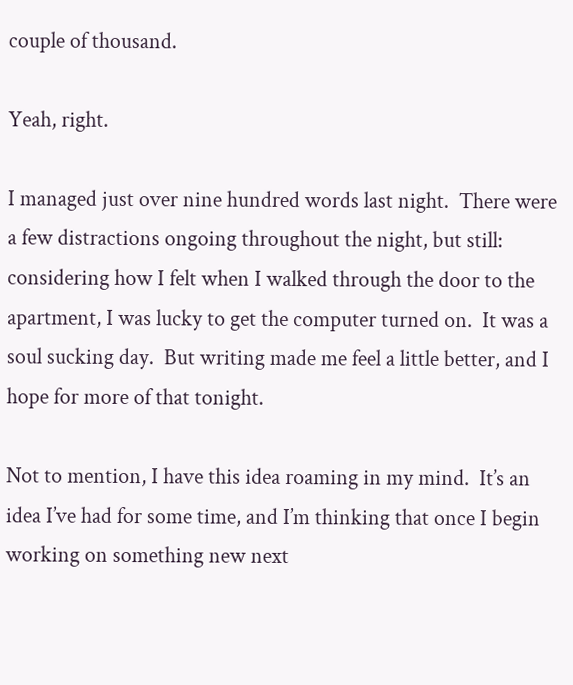couple of thousand.

Yeah, right.

I managed just over nine hundred words last night.  There were a few distractions ongoing throughout the night, but still:  considering how I felt when I walked through the door to the apartment, I was lucky to get the computer turned on.  It was a soul sucking day.  But writing made me feel a little better, and I hope for more of that tonight.

Not to mention, I have this idea roaming in my mind.  It’s an idea I’ve had for some time, and I’m thinking that once I begin working on something new next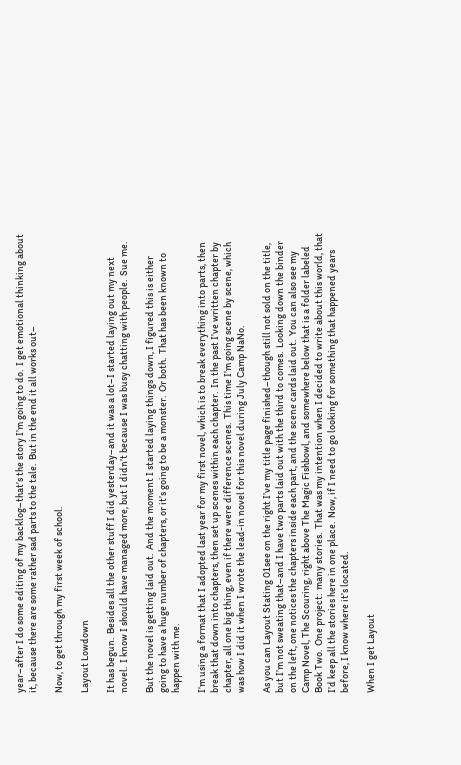year–after I do some editing of my backlog–that’s the story I’m going to do.  I get emotional thinking about it, because there are some rather sad parts to the tale.  But in the end it all works out–

Now, to get through my first week of school.

Layout Lowdown

It has begun.  Besides all the other stuff I did yesterday–and it was a lot–I started laying out my next novel.  I know I should have managed more, but I didn’t because I was busy chatting with people.  Sue me.

But the novel is getting laid out.  And the moment I started laying things down, I figured this is either going to have a huge number of chapters, or it’s going to be a monster.  Or both.  That has been known to happen with me.

I’m using a format that I adopted last year for my first novel, which is to break everything into parts, then break that down into chapters, then set up scenes within each chapter.  In the past I’ve written chapter by chapter, all one big thing, even if there were difference scenes.  This time I’m going scene by scene, which was how I did it when I wrote the lead-in novel for this novel during July Camp NaNo.

As you can Layout Stating 01see on the right I’ve my title page finished–though still not sold on the title, but I’m not sweating that–and I have two parts laid out with the third to comes.  Looking down the binder on the left, one notices the chapters inside each part, and the scene cards laid out.  You can also see my Camp Novel, The Scouring, right above The Magic Fishbowl, and somewhere below that is a folder labeled Book Two.  One project:  many stories.  That was my intention when I decided to write about this world, that I’d keep all the stories here in one place.  Now, if I need to go looking for something that happened years before, I know where it’s located.

When I get Layout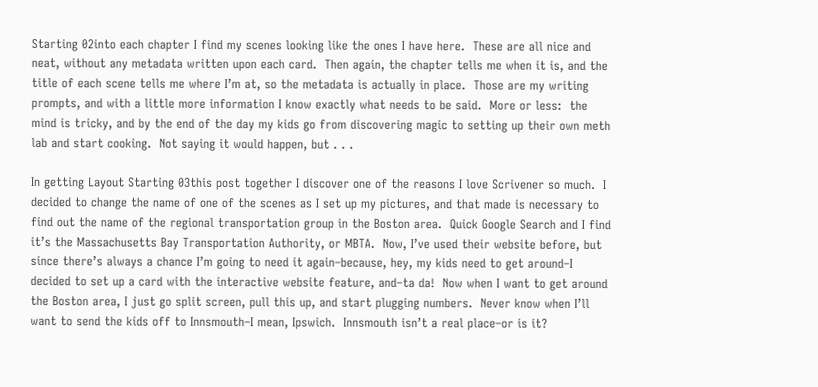Starting 02into each chapter I find my scenes looking like the ones I have here.  These are all nice and neat, without any metadata written upon each card.  Then again, the chapter tells me when it is, and the title of each scene tells me where I’m at, so the metadata is actually in place.  Those are my writing prompts, and with a little more information I know exactly what needs to be said.  More or less:  the mind is tricky, and by the end of the day my kids go from discovering magic to setting up their own meth lab and start cooking.  Not saying it would happen, but . . .

In getting Layout Starting 03this post together I discover one of the reasons I love Scrivener so much.  I decided to change the name of one of the scenes as I set up my pictures, and that made is necessary to find out the name of the regional transportation group in the Boston area.  Quick Google Search and I find it’s the Massachusetts Bay Transportation Authority, or MBTA.  Now, I’ve used their website before, but since there’s always a chance I’m going to need it again–because, hey, my kids need to get around–I decided to set up a card with the interactive website feature, and–ta da!  Now when I want to get around the Boston area, I just go split screen, pull this up, and start plugging numbers.  Never know when I’ll want to send the kids off to Innsmouth–I mean, Ipswich.  Innsmouth isn’t a real place–or is it?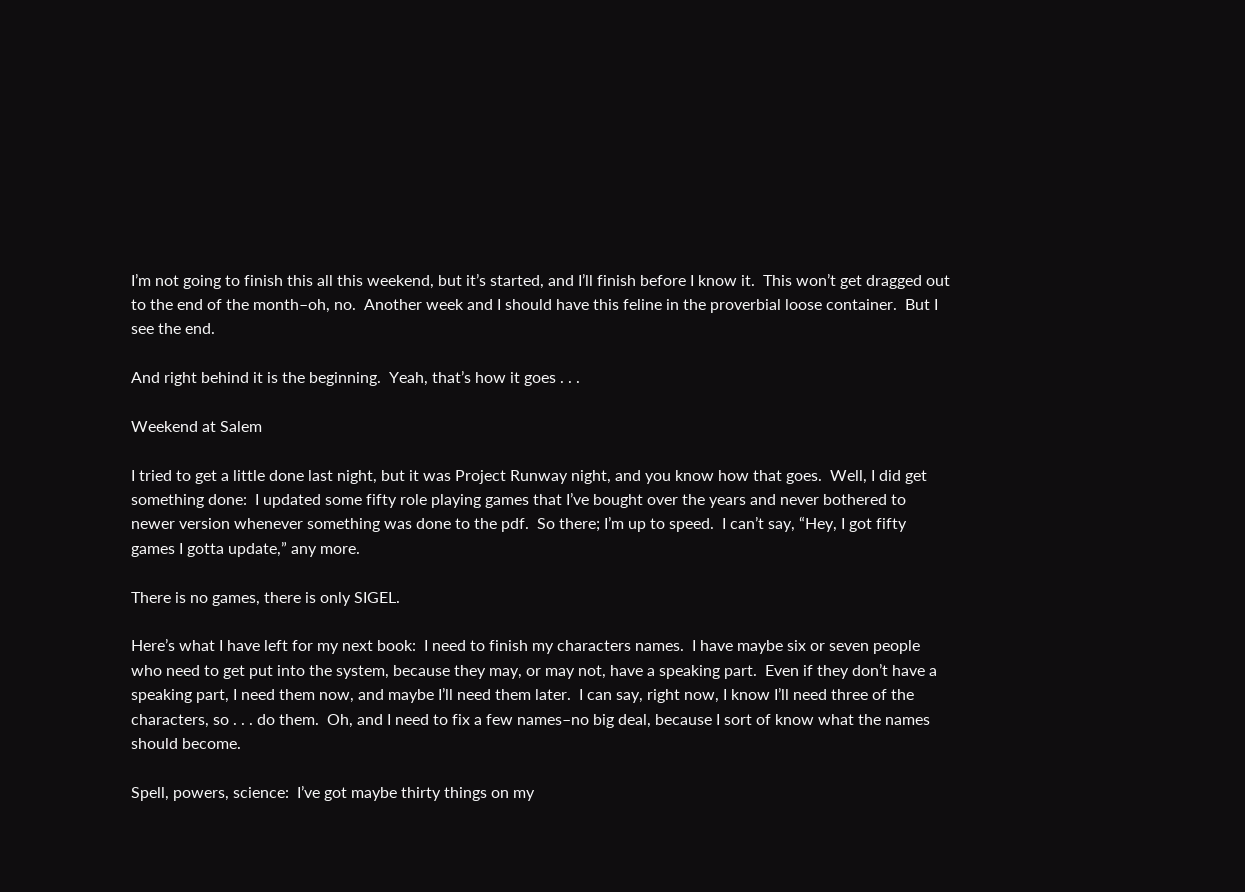I’m not going to finish this all this weekend, but it’s started, and I’ll finish before I know it.  This won’t get dragged out to the end of the month–oh, no.  Another week and I should have this feline in the proverbial loose container.  But I see the end.

And right behind it is the beginning.  Yeah, that’s how it goes . . .

Weekend at Salem

I tried to get a little done last night, but it was Project Runway night, and you know how that goes.  Well, I did get something done:  I updated some fifty role playing games that I’ve bought over the years and never bothered to newer version whenever something was done to the pdf.  So there; I’m up to speed.  I can’t say, “Hey, I got fifty games I gotta update,” any more.

There is no games, there is only SIGEL.

Here’s what I have left for my next book:  I need to finish my characters names.  I have maybe six or seven people who need to get put into the system, because they may, or may not, have a speaking part.  Even if they don’t have a speaking part, I need them now, and maybe I’ll need them later.  I can say, right now, I know I’ll need three of the characters, so . . . do them.  Oh, and I need to fix a few names–no big deal, because I sort of know what the names should become.

Spell, powers, science:  I’ve got maybe thirty things on my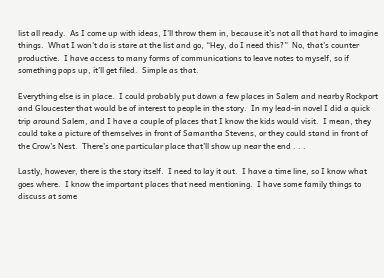list all ready.  As I come up with ideas, I’ll throw them in, because it’s not all that hard to imagine things.  What I won’t do is stare at the list and go, “Hey, do I need this?”  No, that’s counter productive.  I have access to many forms of communications to leave notes to myself, so if something pops up, it’ll get filed.  Simple as that.

Everything else is in place.  I could probably put down a few places in Salem and nearby Rockport and Gloucester that would be of interest to people in the story.  In my lead-in novel I did a quick trip around Salem, and I have a couple of places that I know the kids would visit.  I mean, they could take a picture of themselves in front of Samantha Stevens, or they could stand in front of the Crow’s Nest.  There’s one particular place that’ll show up near the end . . .

Lastly, however, there is the story itself.  I need to lay it out.  I have a time line, so I know what goes where.  I know the important places that need mentioning.  I have some family things to discuss at some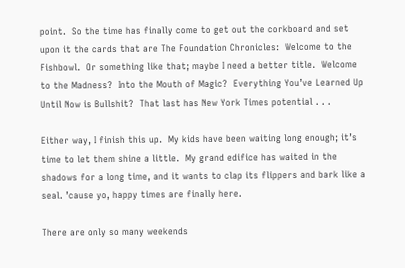point.  So the time has finally come to get out the corkboard and set upon it the cards that are The Foundation Chronicles:  Welcome to the Fishbowl.  Or something like that; maybe I need a better title.  Welcome to the Madness?  Into the Mouth of Magic?  Everything You’ve Learned Up Until Now is Bullshit?  That last has New York Times potential . . .

Either way, I finish this up.  My kids have been waiting long enough; it’s time to let them shine a little.  My grand edifice has waited in the shadows for a long time, and it wants to clap its flippers and bark like a seal. ’cause yo, happy times are finally here.

There are only so many weekends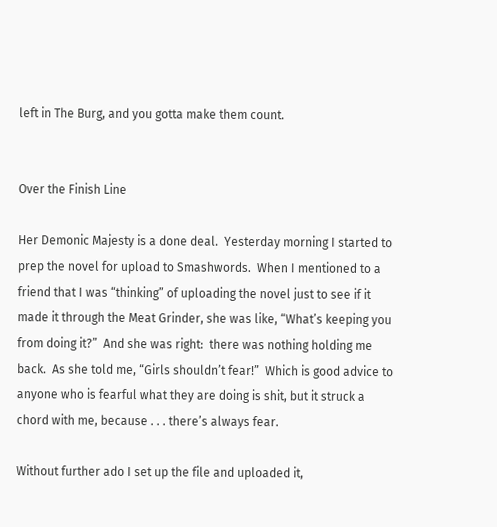left in The Burg, and you gotta make them count.


Over the Finish Line

Her Demonic Majesty is a done deal.  Yesterday morning I started to prep the novel for upload to Smashwords.  When I mentioned to a friend that I was “thinking” of uploading the novel just to see if it made it through the Meat Grinder, she was like, “What’s keeping you from doing it?”  And she was right:  there was nothing holding me back.  As she told me, “Girls shouldn’t fear!”  Which is good advice to anyone who is fearful what they are doing is shit, but it struck a chord with me, because . . . there’s always fear.

Without further ado I set up the file and uploaded it,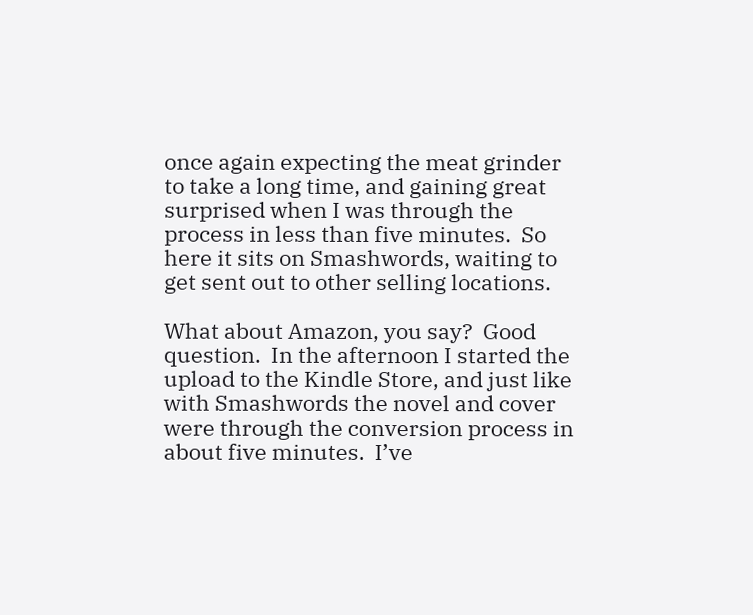once again expecting the meat grinder to take a long time, and gaining great surprised when I was through the process in less than five minutes.  So here it sits on Smashwords, waiting to get sent out to other selling locations.

What about Amazon, you say?  Good question.  In the afternoon I started the upload to the Kindle Store, and just like with Smashwords the novel and cover were through the conversion process in about five minutes.  I’ve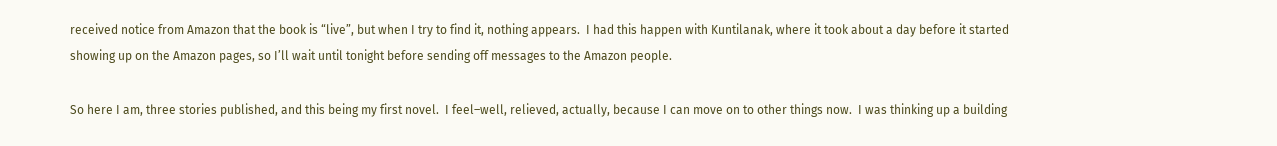received notice from Amazon that the book is “live”, but when I try to find it, nothing appears.  I had this happen with Kuntilanak, where it took about a day before it started showing up on the Amazon pages, so I’ll wait until tonight before sending off messages to the Amazon people.

So here I am, three stories published, and this being my first novel.  I feel–well, relieved, actually, because I can move on to other things now.  I was thinking up a building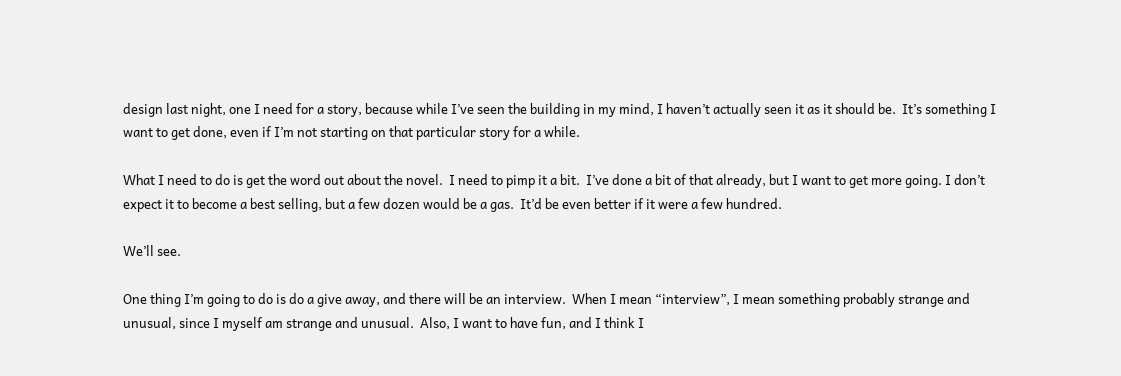design last night, one I need for a story, because while I’ve seen the building in my mind, I haven’t actually seen it as it should be.  It’s something I want to get done, even if I’m not starting on that particular story for a while.

What I need to do is get the word out about the novel.  I need to pimp it a bit.  I’ve done a bit of that already, but I want to get more going. I don’t expect it to become a best selling, but a few dozen would be a gas.  It’d be even better if it were a few hundred.

We’ll see.

One thing I’m going to do is do a give away, and there will be an interview.  When I mean “interview”, I mean something probably strange and unusual, since I myself am strange and unusual.  Also, I want to have fun, and I think I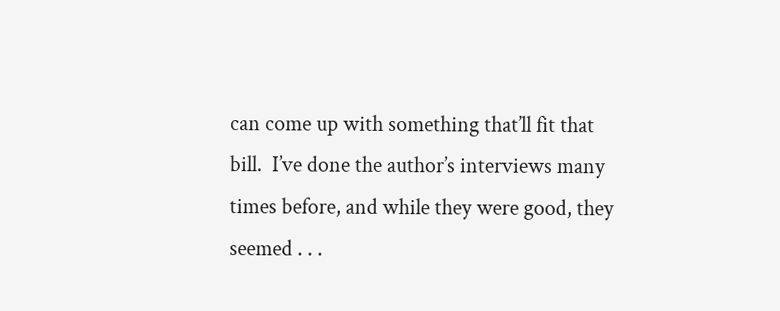can come up with something that’ll fit that bill.  I’ve done the author’s interviews many times before, and while they were good, they seemed . . .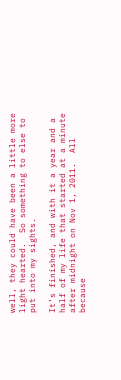well, they could have been a little more light hearted.  So something to else to put into my sights.

It’s finished, and with it a year and a half of my life that started at a minute after midnight on Nov 1, 2011.  All because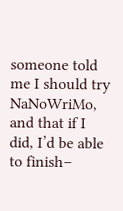someone told me I should try NaNoWriMo, and that if I did, I’d be able to finish–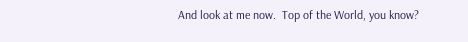And look at me now.  Top of the World, you know?